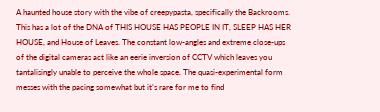A haunted house story with the vibe of creepypasta, specifically the Backrooms. This has a lot of the DNA of THIS HOUSE HAS PEOPLE IN IT, SLEEP HAS HER HOUSE, and House of Leaves. The constant low-angles and extreme close-ups of the digital cameras act like an eerie inversion of CCTV which leaves you tantalisingly unable to perceive the whole space. The quasi-experimental form messes with the pacing somewhat but it’s rare for me to find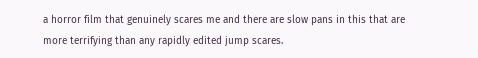a horror film that genuinely scares me and there are slow pans in this that are more terrifying than any rapidly edited jump scares.